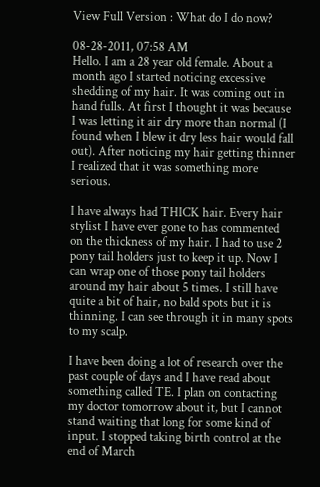View Full Version : What do I do now?

08-28-2011, 07:58 AM
Hello. I am a 28 year old female. About a month ago I started noticing excessive shedding of my hair. It was coming out in hand fulls. At first I thought it was because I was letting it air dry more than normal (I found when I blew it dry less hair would fall out). After noticing my hair getting thinner I realized that it was something more serious.

I have always had THICK hair. Every hair stylist I have ever gone to has commented on the thickness of my hair. I had to use 2 pony tail holders just to keep it up. Now I can wrap one of those pony tail holders around my hair about 5 times. I still have quite a bit of hair, no bald spots but it is thinning. I can see through it in many spots to my scalp.

I have been doing a lot of research over the past couple of days and I have read about something called TE. I plan on contacting my doctor tomorrow about it, but I cannot stand waiting that long for some kind of input. I stopped taking birth control at the end of March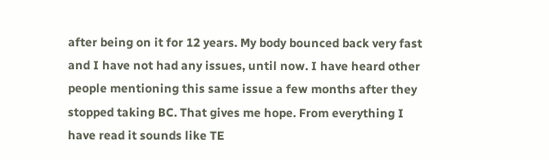after being on it for 12 years. My body bounced back very fast and I have not had any issues, until now. I have heard other people mentioning this same issue a few months after they stopped taking BC. That gives me hope. From everything I have read it sounds like TE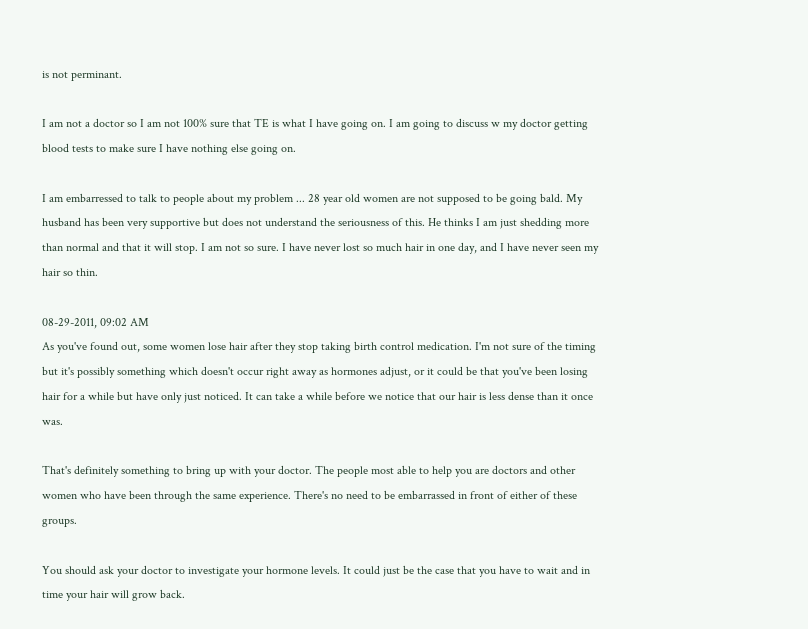is not perminant.

I am not a doctor so I am not 100% sure that TE is what I have going on. I am going to discuss w my doctor getting blood tests to make sure I have nothing else going on.

I am embarressed to talk to people about my problem ... 28 year old women are not supposed to be going bald. My husband has been very supportive but does not understand the seriousness of this. He thinks I am just shedding more than normal and that it will stop. I am not so sure. I have never lost so much hair in one day, and I have never seen my hair so thin.

08-29-2011, 09:02 AM
As you've found out, some women lose hair after they stop taking birth control medication. I'm not sure of the timing but it's possibly something which doesn't occur right away as hormones adjust, or it could be that you've been losing hair for a while but have only just noticed. It can take a while before we notice that our hair is less dense than it once was.

That's definitely something to bring up with your doctor. The people most able to help you are doctors and other women who have been through the same experience. There's no need to be embarrassed in front of either of these groups.

You should ask your doctor to investigate your hormone levels. It could just be the case that you have to wait and in time your hair will grow back.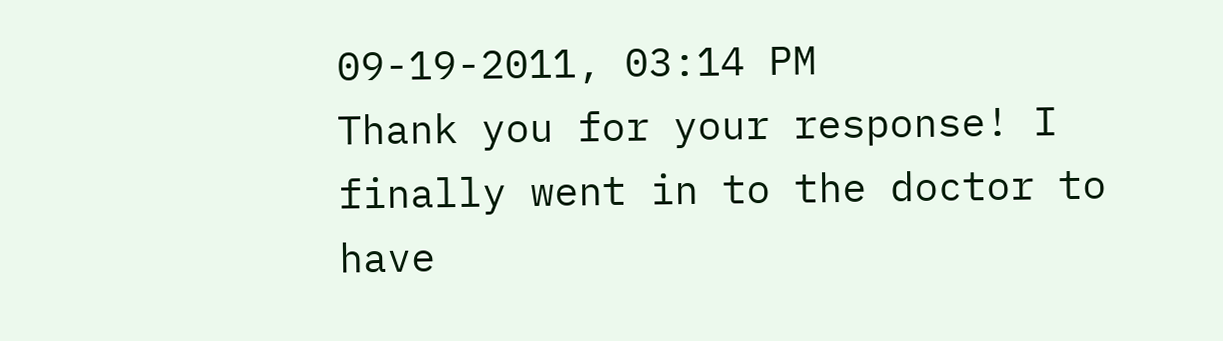09-19-2011, 03:14 PM
Thank you for your response! I finally went in to the doctor to have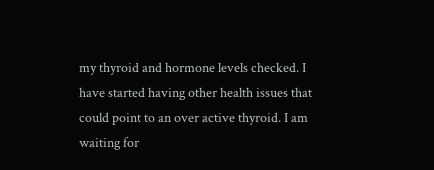my thyroid and hormone levels checked. I have started having other health issues that could point to an over active thyroid. I am waiting for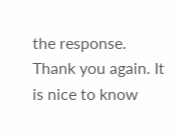the response. Thank you again. It is nice to know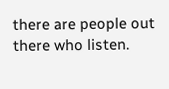there are people out there who listen.